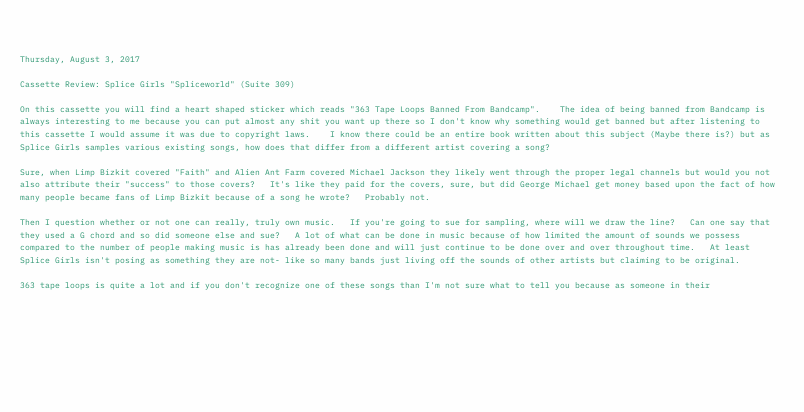Thursday, August 3, 2017

Cassette Review: Splice Girls "Spliceworld" (Suite 309)

On this cassette you will find a heart shaped sticker which reads "363 Tape Loops Banned From Bandcamp".    The idea of being banned from Bandcamp is always interesting to me because you can put almost any shit you want up there so I don't know why something would get banned but after listening to this cassette I would assume it was due to copyright laws.    I know there could be an entire book written about this subject (Maybe there is?) but as Splice Girls samples various existing songs, how does that differ from a different artist covering a song?

Sure, when Limp Bizkit covered "Faith" and Alien Ant Farm covered Michael Jackson they likely went through the proper legal channels but would you not also attribute their "success" to those covers?   It's like they paid for the covers, sure, but did George Michael get money based upon the fact of how many people became fans of Limp Bizkit because of a song he wrote?   Probably not.

Then I question whether or not one can really, truly own music.   If you're going to sue for sampling, where will we draw the line?   Can one say that they used a G chord and so did someone else and sue?   A lot of what can be done in music because of how limited the amount of sounds we possess compared to the number of people making music is has already been done and will just continue to be done over and over throughout time.   At least Splice Girls isn't posing as something they are not- like so many bands just living off the sounds of other artists but claiming to be original.

363 tape loops is quite a lot and if you don't recognize one of these songs than I'm not sure what to tell you because as someone in their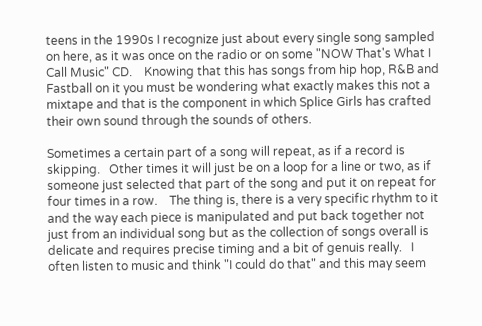teens in the 1990s I recognize just about every single song sampled on here, as it was once on the radio or on some "NOW That's What I Call Music" CD.    Knowing that this has songs from hip hop, R&B and Fastball on it you must be wondering what exactly makes this not a mixtape and that is the component in which Splice Girls has crafted their own sound through the sounds of others.

Sometimes a certain part of a song will repeat, as if a record is skipping.   Other times it will just be on a loop for a line or two, as if someone just selected that part of the song and put it on repeat for four times in a row.    The thing is, there is a very specific rhythm to it and the way each piece is manipulated and put back together not just from an individual song but as the collection of songs overall is delicate and requires precise timing and a bit of genuis really.   I often listen to music and think "I could do that" and this may seem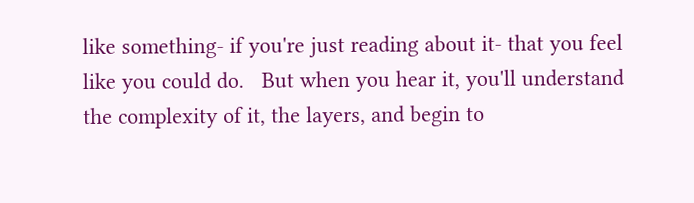like something- if you're just reading about it- that you feel like you could do.   But when you hear it, you'll understand the complexity of it, the layers, and begin to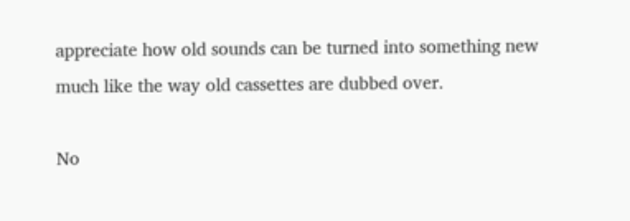appreciate how old sounds can be turned into something new much like the way old cassettes are dubbed over.

No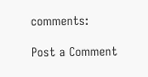comments:

Post a Comment